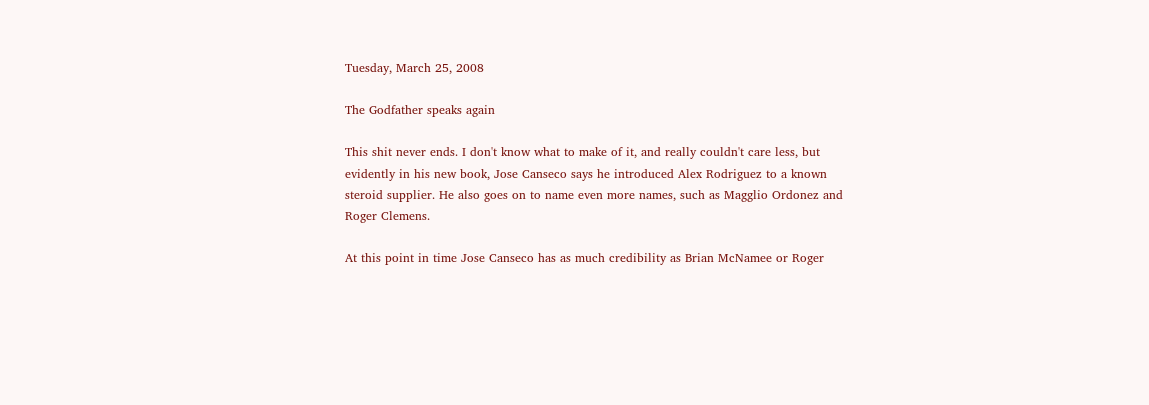Tuesday, March 25, 2008

The Godfather speaks again

This shit never ends. I don't know what to make of it, and really couldn't care less, but evidently in his new book, Jose Canseco says he introduced Alex Rodriguez to a known steroid supplier. He also goes on to name even more names, such as Magglio Ordonez and Roger Clemens.

At this point in time Jose Canseco has as much credibility as Brian McNamee or Roger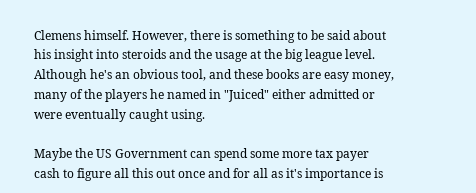Clemens himself. However, there is something to be said about his insight into steroids and the usage at the big league level. Although he's an obvious tool, and these books are easy money, many of the players he named in "Juiced" either admitted or were eventually caught using.

Maybe the US Government can spend some more tax payer cash to figure all this out once and for all as it's importance is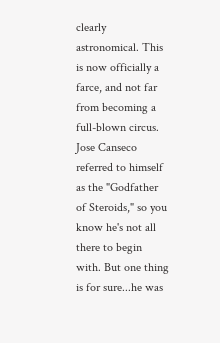clearly astronomical. This is now officially a farce, and not far from becoming a full-blown circus. Jose Canseco referred to himself as the "Godfather of Steroids," so you know he's not all there to begin with. But one thing is for sure...he was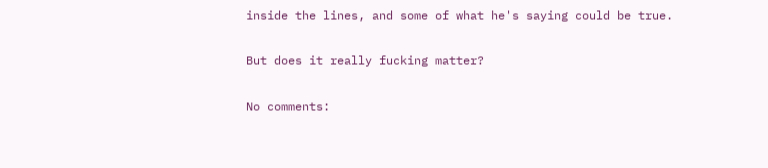inside the lines, and some of what he's saying could be true.

But does it really fucking matter?

No comments: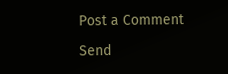Post a Comment

Send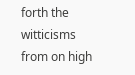forth the witticisms from on high